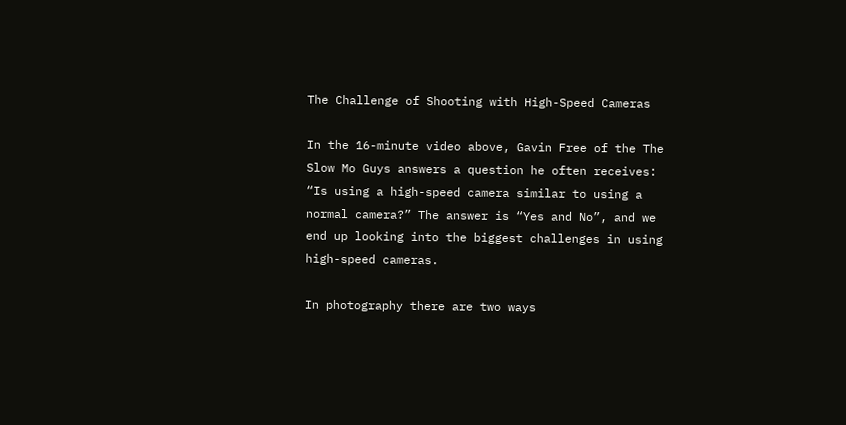The Challenge of Shooting with High-Speed Cameras

In the 16-minute video above, Gavin Free of the The Slow Mo Guys answers a question he often receives: “Is using a high-speed camera similar to using a normal camera?” The answer is “Yes and No”, and we end up looking into the biggest challenges in using high-speed cameras.

In photography there are two ways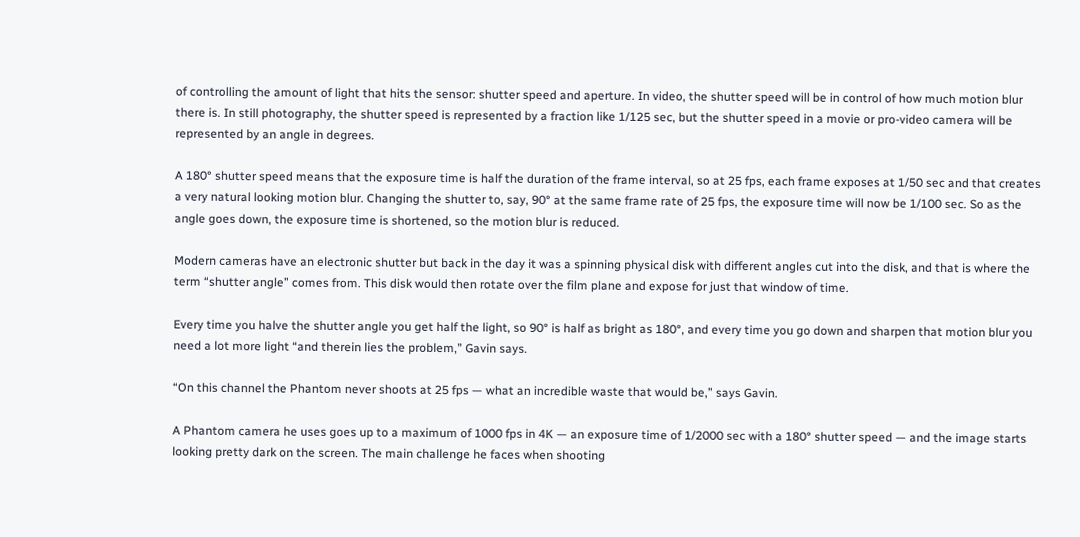of controlling the amount of light that hits the sensor: shutter speed and aperture. In video, the shutter speed will be in control of how much motion blur there is. In still photography, the shutter speed is represented by a fraction like 1/125 sec, but the shutter speed in a movie or pro-video camera will be represented by an angle in degrees.

A 180° shutter speed means that the exposure time is half the duration of the frame interval, so at 25 fps, each frame exposes at 1/50 sec and that creates a very natural looking motion blur. Changing the shutter to, say, 90° at the same frame rate of 25 fps, the exposure time will now be 1/100 sec. So as the angle goes down, the exposure time is shortened, so the motion blur is reduced.

Modern cameras have an electronic shutter but back in the day it was a spinning physical disk with different angles cut into the disk, and that is where the term “shutter angle” comes from. This disk would then rotate over the film plane and expose for just that window of time.

Every time you halve the shutter angle you get half the light, so 90° is half as bright as 180°, and every time you go down and sharpen that motion blur you need a lot more light “and therein lies the problem,” Gavin says.

“On this channel the Phantom never shoots at 25 fps — what an incredible waste that would be,” says Gavin.

A Phantom camera he uses goes up to a maximum of 1000 fps in 4K — an exposure time of 1/2000 sec with a 180° shutter speed — and the image starts looking pretty dark on the screen. The main challenge he faces when shooting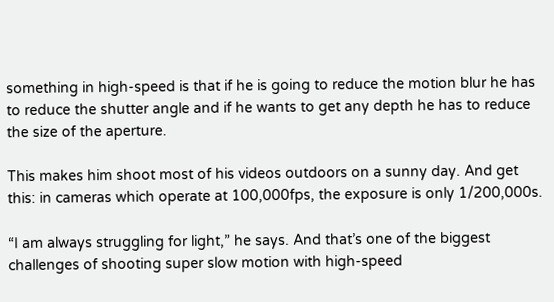something in high-speed is that if he is going to reduce the motion blur he has to reduce the shutter angle and if he wants to get any depth he has to reduce the size of the aperture.

This makes him shoot most of his videos outdoors on a sunny day. And get this: in cameras which operate at 100,000fps, the exposure is only 1/200,000s.

“I am always struggling for light,” he says. And that’s one of the biggest challenges of shooting super slow motion with high-speed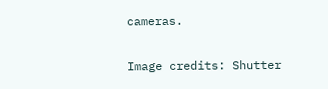cameras.

Image credits: Shutter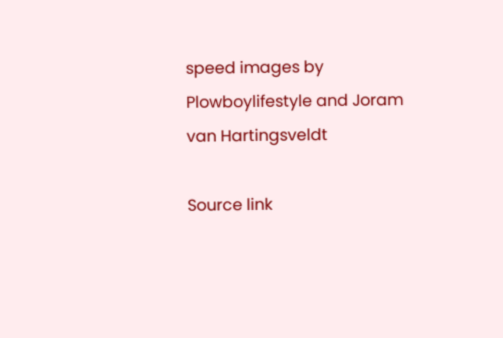speed images by Plowboylifestyle and Joram van Hartingsveldt

Source link